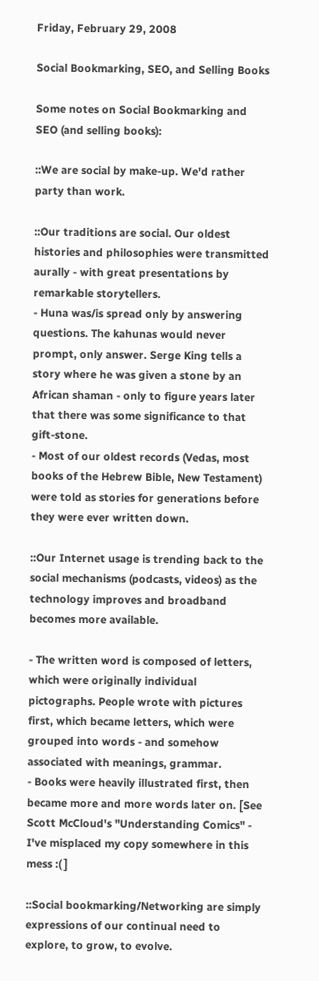Friday, February 29, 2008

Social Bookmarking, SEO, and Selling Books

Some notes on Social Bookmarking and SEO (and selling books):

::We are social by make-up. We'd rather party than work.

::Our traditions are social. Our oldest histories and philosophies were transmitted aurally - with great presentations by remarkable storytellers.
- Huna was/is spread only by answering questions. The kahunas would never prompt, only answer. Serge King tells a story where he was given a stone by an African shaman - only to figure years later that there was some significance to that gift-stone.
- Most of our oldest records (Vedas, most books of the Hebrew Bible, New Testament) were told as stories for generations before they were ever written down.

::Our Internet usage is trending back to the social mechanisms (podcasts, videos) as the technology improves and broadband becomes more available.

- The written word is composed of letters, which were originally individual pictographs. People wrote with pictures first, which became letters, which were grouped into words - and somehow associated with meanings, grammar.
- Books were heavily illustrated first, then became more and more words later on. [See Scott McCloud's "Understanding Comics" - I've misplaced my copy somewhere in this mess :( ]

::Social bookmarking/Networking are simply expressions of our continual need to explore, to grow, to evolve.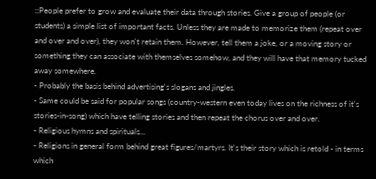::People prefer to grow and evaluate their data through stories. Give a group of people (or students) a simple list of important facts. Unless they are made to memorize them (repeat over and over and over), they won't retain them. However, tell them a joke, or a moving story or something they can associate with themselves somehow, and they will have that memory tucked away somewhere.
- Probably the basis behind advertising's slogans and jingles.
- Same could be said for popular songs (country-western even today lives on the richness of it's stories-in-song) which have telling stories and then repeat the chorus over and over.
- Religious hymns and spirituals...
- Religions in general form behind great figures/martyrs. It's their story which is retold - in terms which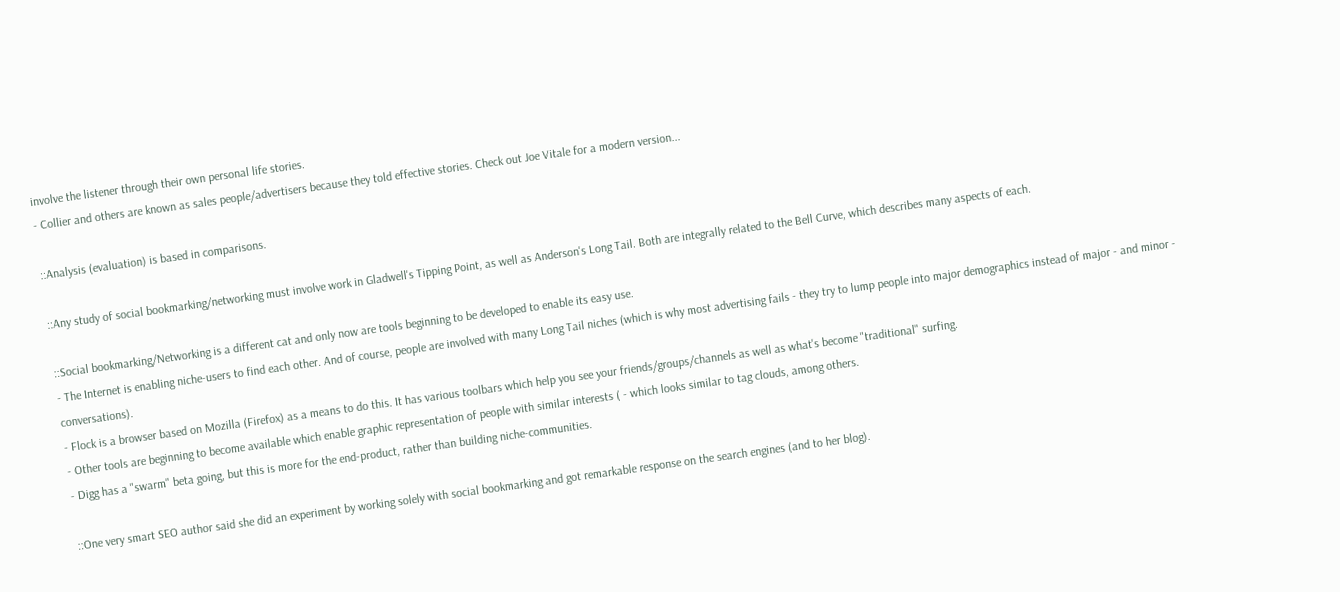involve the listener through their own personal life stories.
- Collier and others are known as sales people/advertisers because they told effective stories. Check out Joe Vitale for a modern version...

::Analysis (evaluation) is based in comparisons.

::Any study of social bookmarking/networking must involve work in Gladwell's Tipping Point, as well as Anderson's Long Tail. Both are integrally related to the Bell Curve, which describes many aspects of each.

::Social bookmarking/Networking is a different cat and only now are tools beginning to be developed to enable its easy use.
- The Internet is enabling niche-users to find each other. And of course, people are involved with many Long Tail niches (which is why most advertising fails - they try to lump people into major demographics instead of major - and minor - conversations).
- Flock is a browser based on Mozilla (Firefox) as a means to do this. It has various toolbars which help you see your friends/groups/channels as well as what's become "traditional" surfing.
- Other tools are beginning to become available which enable graphic representation of people with similar interests ( - which looks similar to tag clouds, among others.
- Digg has a "swarm" beta going, but this is more for the end-product, rather than building niche-communities.

::One very smart SEO author said she did an experiment by working solely with social bookmarking and got remarkable response on the search engines (and to her blog).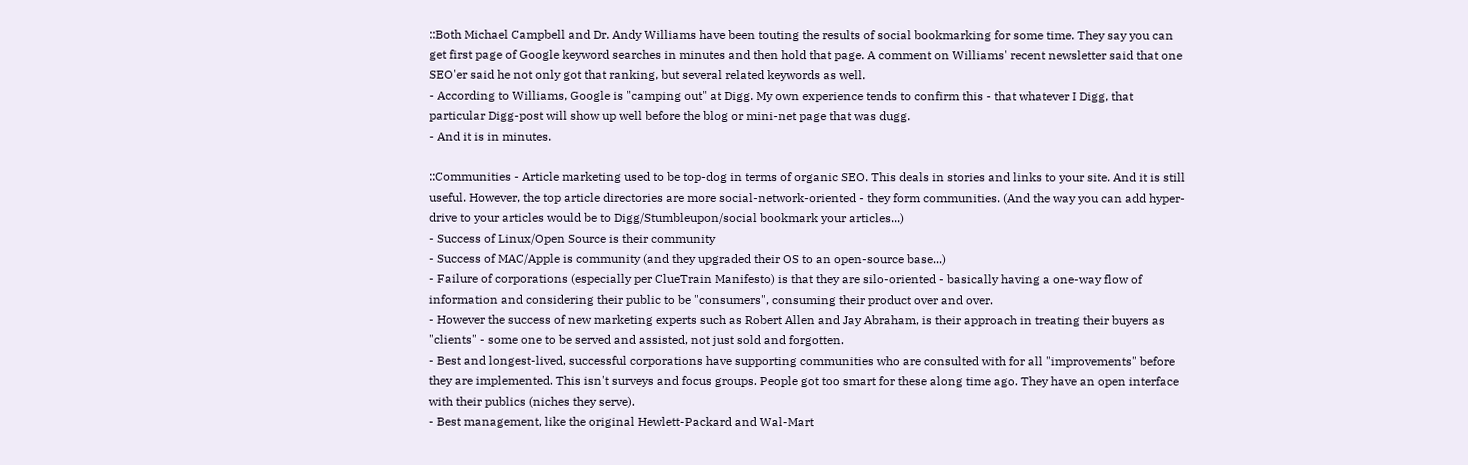::Both Michael Campbell and Dr. Andy Williams have been touting the results of social bookmarking for some time. They say you can get first page of Google keyword searches in minutes and then hold that page. A comment on Williams' recent newsletter said that one SEO'er said he not only got that ranking, but several related keywords as well.
- According to Williams, Google is "camping out" at Digg. My own experience tends to confirm this - that whatever I Digg, that particular Digg-post will show up well before the blog or mini-net page that was dugg.
- And it is in minutes.

::Communities - Article marketing used to be top-dog in terms of organic SEO. This deals in stories and links to your site. And it is still useful. However, the top article directories are more social-network-oriented - they form communities. (And the way you can add hyper-drive to your articles would be to Digg/Stumbleupon/social bookmark your articles...)
- Success of Linux/Open Source is their community
- Success of MAC/Apple is community (and they upgraded their OS to an open-source base...)
- Failure of corporations (especially per ClueTrain Manifesto) is that they are silo-oriented - basically having a one-way flow of information and considering their public to be "consumers", consuming their product over and over.
- However the success of new marketing experts such as Robert Allen and Jay Abraham, is their approach in treating their buyers as "clients" - some one to be served and assisted, not just sold and forgotten.
- Best and longest-lived, successful corporations have supporting communities who are consulted with for all "improvements" before they are implemented. This isn't surveys and focus groups. People got too smart for these along time ago. They have an open interface with their publics (niches they serve).
- Best management, like the original Hewlett-Packard and Wal-Mart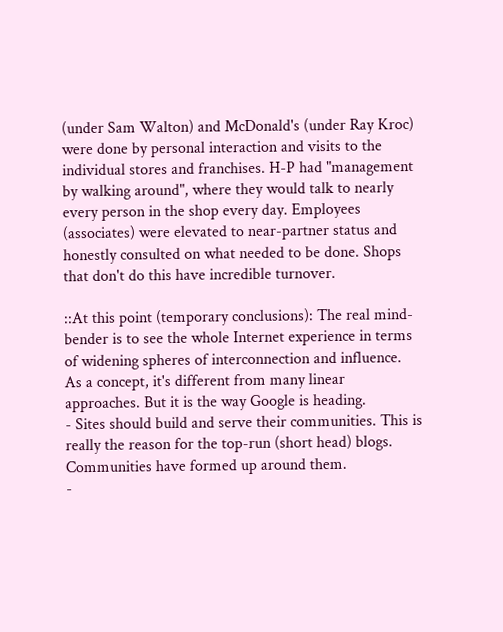(under Sam Walton) and McDonald's (under Ray Kroc) were done by personal interaction and visits to the individual stores and franchises. H-P had "management by walking around", where they would talk to nearly every person in the shop every day. Employees (associates) were elevated to near-partner status and honestly consulted on what needed to be done. Shops that don't do this have incredible turnover.

::At this point (temporary conclusions): The real mind-bender is to see the whole Internet experience in terms of widening spheres of interconnection and influence. As a concept, it's different from many linear approaches. But it is the way Google is heading.
- Sites should build and serve their communities. This is really the reason for the top-run (short head) blogs. Communities have formed up around them.
-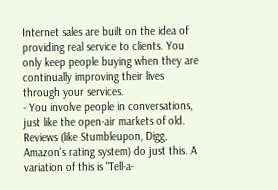Internet sales are built on the idea of providing real service to clients. You only keep people buying when they are continually improving their lives through your services.
- You involve people in conversations, just like the open-air markets of old. Reviews (like Stumbleupon, Digg, Amazon's rating system) do just this. A variation of this is "Tell-a-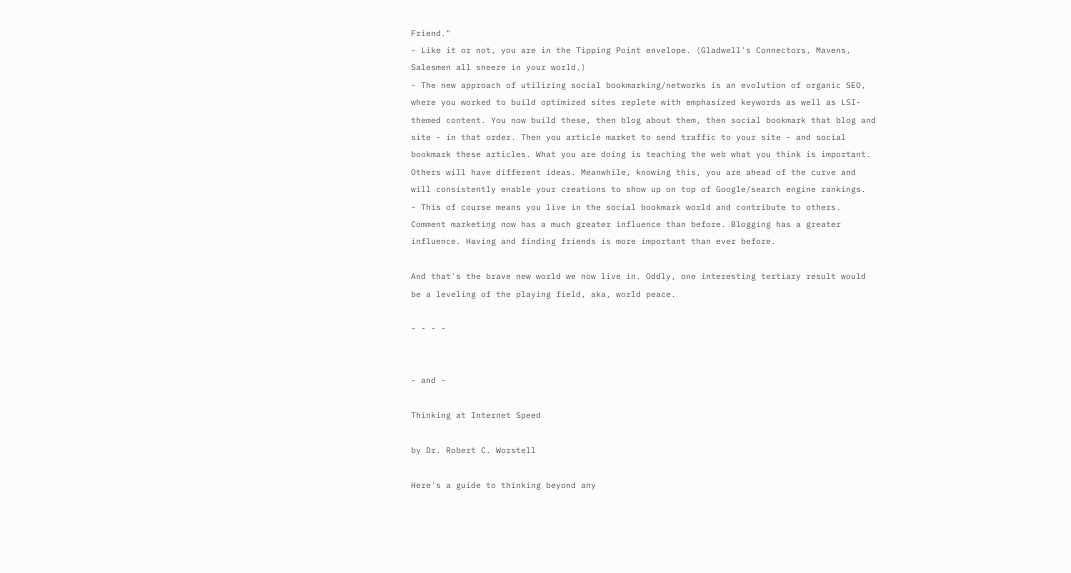Friend."
- Like it or not, you are in the Tipping Point envelope. (Gladwell's Connectors, Mavens, Salesmen all sneeze in your world.)
- The new approach of utilizing social bookmarking/networks is an evolution of organic SEO, where you worked to build optimized sites replete with emphasized keywords as well as LSI-themed content. You now build these, then blog about them, then social bookmark that blog and site - in that order. Then you article market to send traffic to your site - and social bookmark these articles. What you are doing is teaching the web what you think is important. Others will have different ideas. Meanwhile, knowing this, you are ahead of the curve and will consistently enable your creations to show up on top of Google/search engine rankings.
- This of course means you live in the social bookmark world and contribute to others. Comment marketing now has a much greater influence than before. Blogging has a greater influence. Having and finding friends is more important than ever before.

And that's the brave new world we now live in. Oddly, one interesting tertiary result would be a leveling of the playing field, aka, world peace.

- - - -


- and -

Thinking at Internet Speed

by Dr. Robert C. Worstell

Here's a guide to thinking beyond any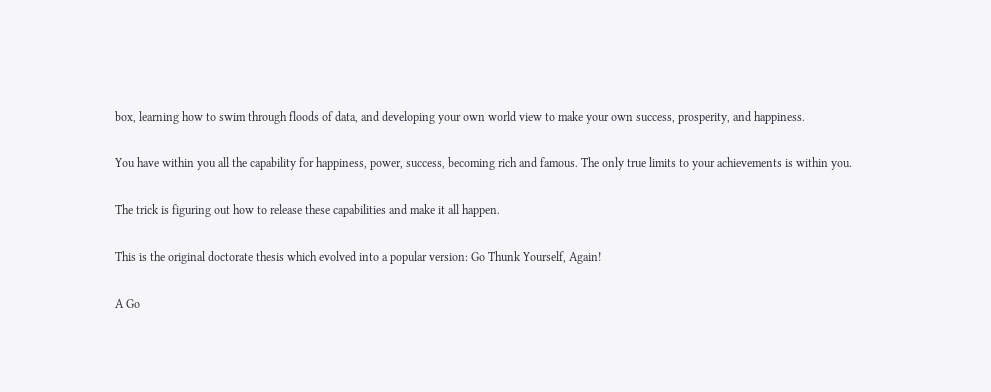box, learning how to swim through floods of data, and developing your own world view to make your own success, prosperity, and happiness.

You have within you all the capability for happiness, power, success, becoming rich and famous. The only true limits to your achievements is within you.

The trick is figuring out how to release these capabilities and make it all happen.

This is the original doctorate thesis which evolved into a popular version: Go Thunk Yourself, Again!

A Go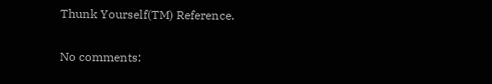Thunk Yourself(TM) Reference.

No comments: